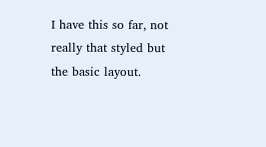I have this so far, not really that styled but the basic layout.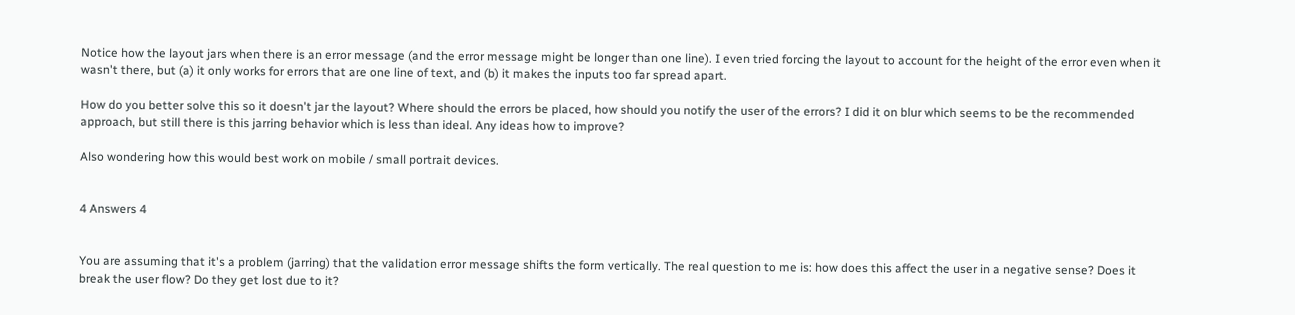Notice how the layout jars when there is an error message (and the error message might be longer than one line). I even tried forcing the layout to account for the height of the error even when it wasn't there, but (a) it only works for errors that are one line of text, and (b) it makes the inputs too far spread apart.

How do you better solve this so it doesn't jar the layout? Where should the errors be placed, how should you notify the user of the errors? I did it on blur which seems to be the recommended approach, but still there is this jarring behavior which is less than ideal. Any ideas how to improve?

Also wondering how this would best work on mobile / small portrait devices.


4 Answers 4


You are assuming that it's a problem (jarring) that the validation error message shifts the form vertically. The real question to me is: how does this affect the user in a negative sense? Does it break the user flow? Do they get lost due to it?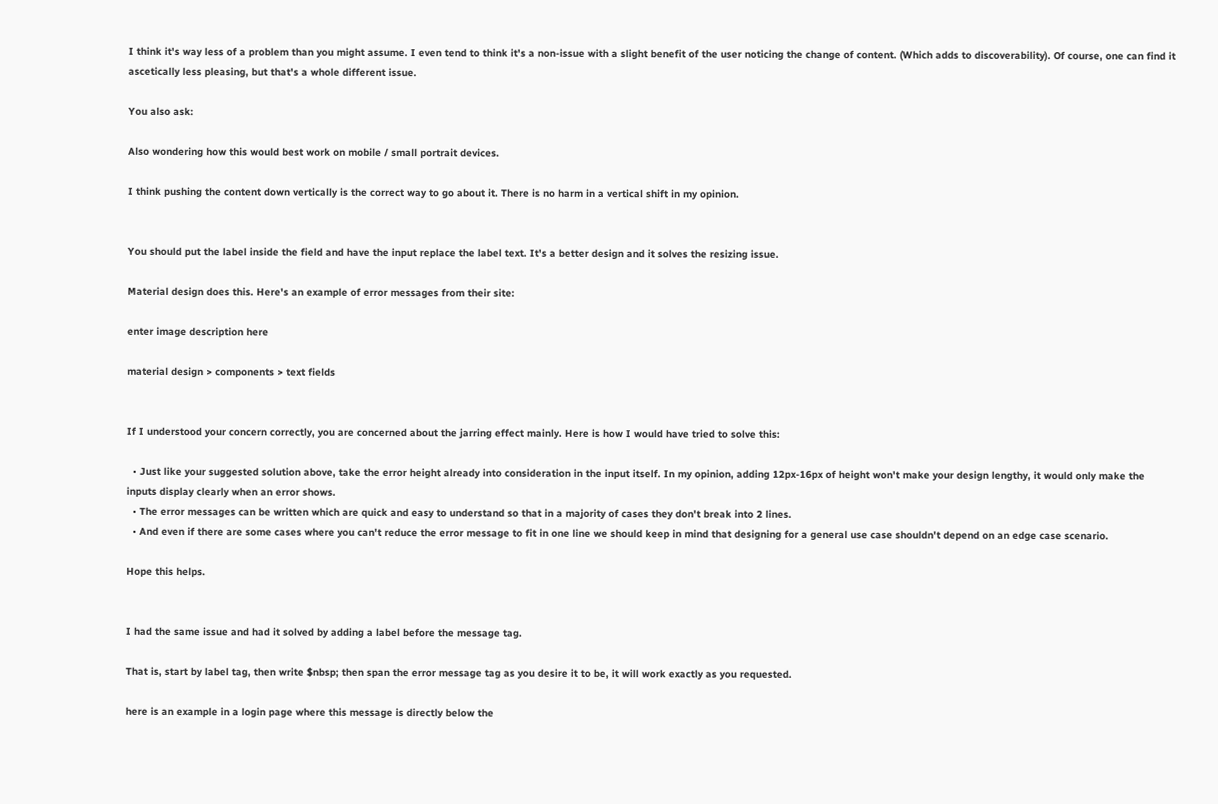I think it's way less of a problem than you might assume. I even tend to think it's a non-issue with a slight benefit of the user noticing the change of content. (Which adds to discoverability). Of course, one can find it ascetically less pleasing, but that's a whole different issue.

You also ask:

Also wondering how this would best work on mobile / small portrait devices.

I think pushing the content down vertically is the correct way to go about it. There is no harm in a vertical shift in my opinion.


You should put the label inside the field and have the input replace the label text. It's a better design and it solves the resizing issue.

Material design does this. Here's an example of error messages from their site:

enter image description here

material design > components > text fields


If I understood your concern correctly, you are concerned about the jarring effect mainly. Here is how I would have tried to solve this:

  • Just like your suggested solution above, take the error height already into consideration in the input itself. In my opinion, adding 12px-16px of height won't make your design lengthy, it would only make the inputs display clearly when an error shows.
  • The error messages can be written which are quick and easy to understand so that in a majority of cases they don't break into 2 lines.
  • And even if there are some cases where you can't reduce the error message to fit in one line we should keep in mind that designing for a general use case shouldn't depend on an edge case scenario.

Hope this helps.


I had the same issue and had it solved by adding a label before the message tag.

That is, start by label tag, then write $nbsp; then span the error message tag as you desire it to be, it will work exactly as you requested.

here is an example in a login page where this message is directly below the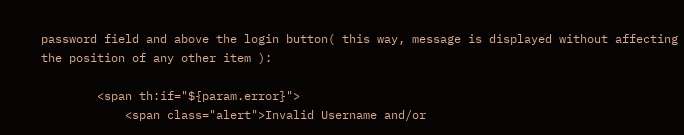password field and above the login button( this way, message is displayed without affecting the position of any other item ):

        <span th:if="${param.error}">
            <span class="alert">Invalid Username and/or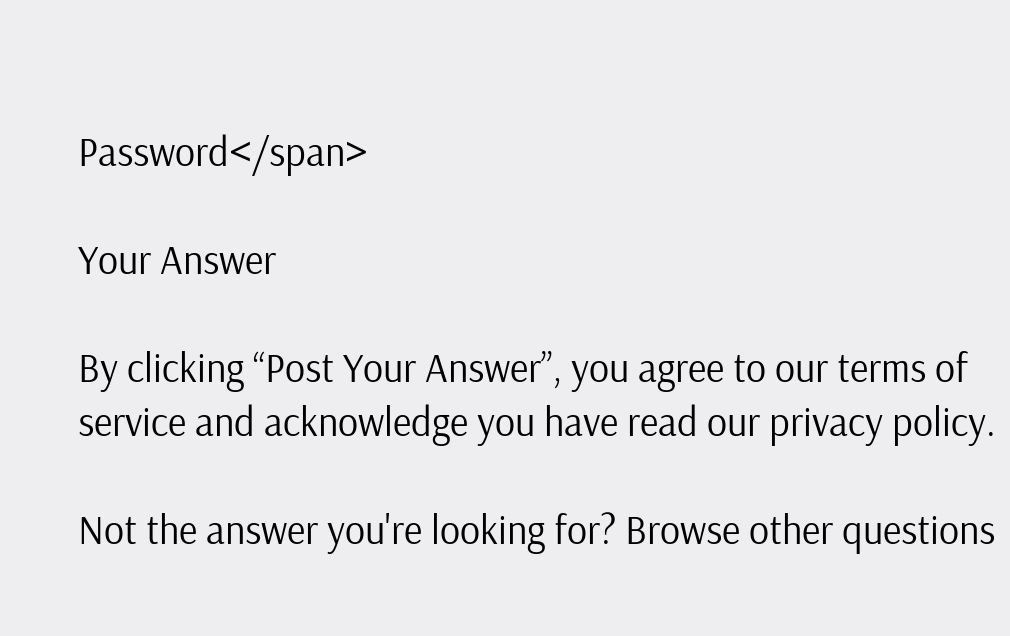Password</span>

Your Answer

By clicking “Post Your Answer”, you agree to our terms of service and acknowledge you have read our privacy policy.

Not the answer you're looking for? Browse other questions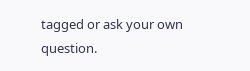tagged or ask your own question.